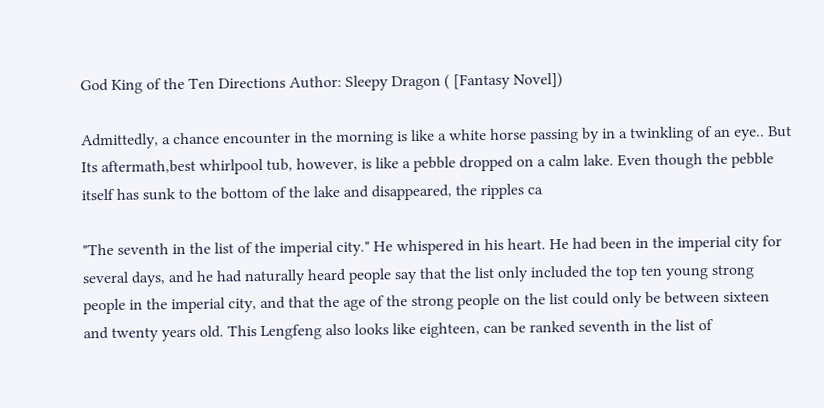God King of the Ten Directions Author: Sleepy Dragon ( [Fantasy Novel])

Admittedly, a chance encounter in the morning is like a white horse passing by in a twinkling of an eye.. But Its aftermath,best whirlpool tub, however, is like a pebble dropped on a calm lake. Even though the pebble itself has sunk to the bottom of the lake and disappeared, the ripples ca

"The seventh in the list of the imperial city." He whispered in his heart. He had been in the imperial city for several days, and he had naturally heard people say that the list only included the top ten young strong people in the imperial city, and that the age of the strong people on the list could only be between sixteen and twenty years old. This Lengfeng also looks like eighteen, can be ranked seventh in the list of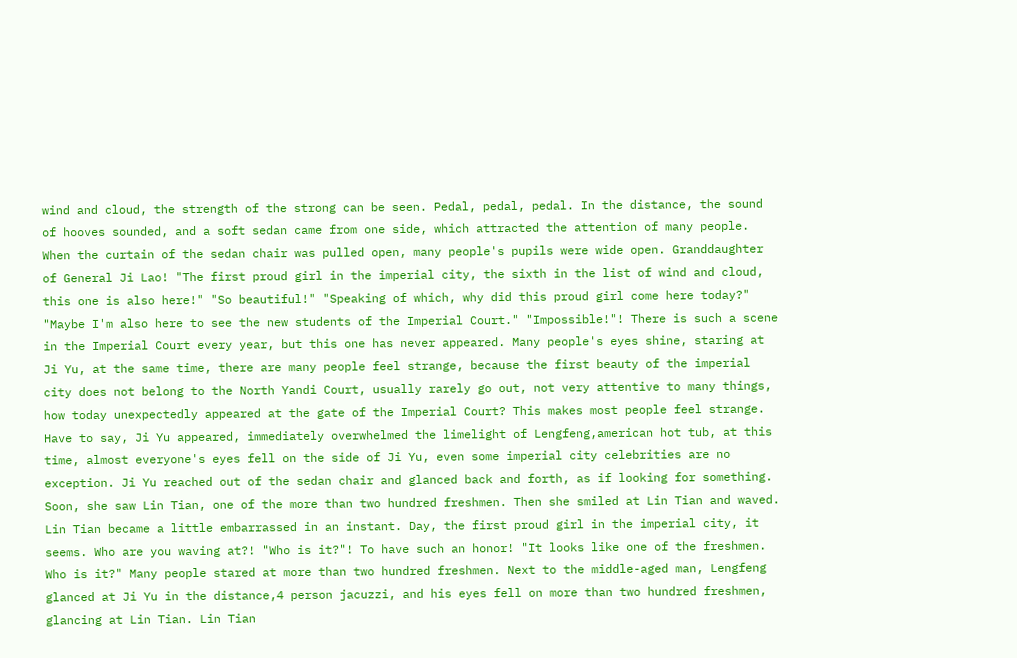wind and cloud, the strength of the strong can be seen. Pedal, pedal, pedal. In the distance, the sound of hooves sounded, and a soft sedan came from one side, which attracted the attention of many people. When the curtain of the sedan chair was pulled open, many people's pupils were wide open. Granddaughter of General Ji Lao! "The first proud girl in the imperial city, the sixth in the list of wind and cloud, this one is also here!" "So beautiful!" "Speaking of which, why did this proud girl come here today?" "Maybe I'm also here to see the new students of the Imperial Court." "Impossible!"! There is such a scene in the Imperial Court every year, but this one has never appeared. Many people's eyes shine, staring at Ji Yu, at the same time, there are many people feel strange, because the first beauty of the imperial city does not belong to the North Yandi Court, usually rarely go out, not very attentive to many things, how today unexpectedly appeared at the gate of the Imperial Court? This makes most people feel strange. Have to say, Ji Yu appeared, immediately overwhelmed the limelight of Lengfeng,american hot tub, at this time, almost everyone's eyes fell on the side of Ji Yu, even some imperial city celebrities are no exception. Ji Yu reached out of the sedan chair and glanced back and forth, as if looking for something. Soon, she saw Lin Tian, one of the more than two hundred freshmen. Then she smiled at Lin Tian and waved. Lin Tian became a little embarrassed in an instant. Day, the first proud girl in the imperial city, it seems. Who are you waving at?! "Who is it?"! To have such an honor! "It looks like one of the freshmen. Who is it?" Many people stared at more than two hundred freshmen. Next to the middle-aged man, Lengfeng glanced at Ji Yu in the distance,4 person jacuzzi, and his eyes fell on more than two hundred freshmen, glancing at Lin Tian. Lin Tian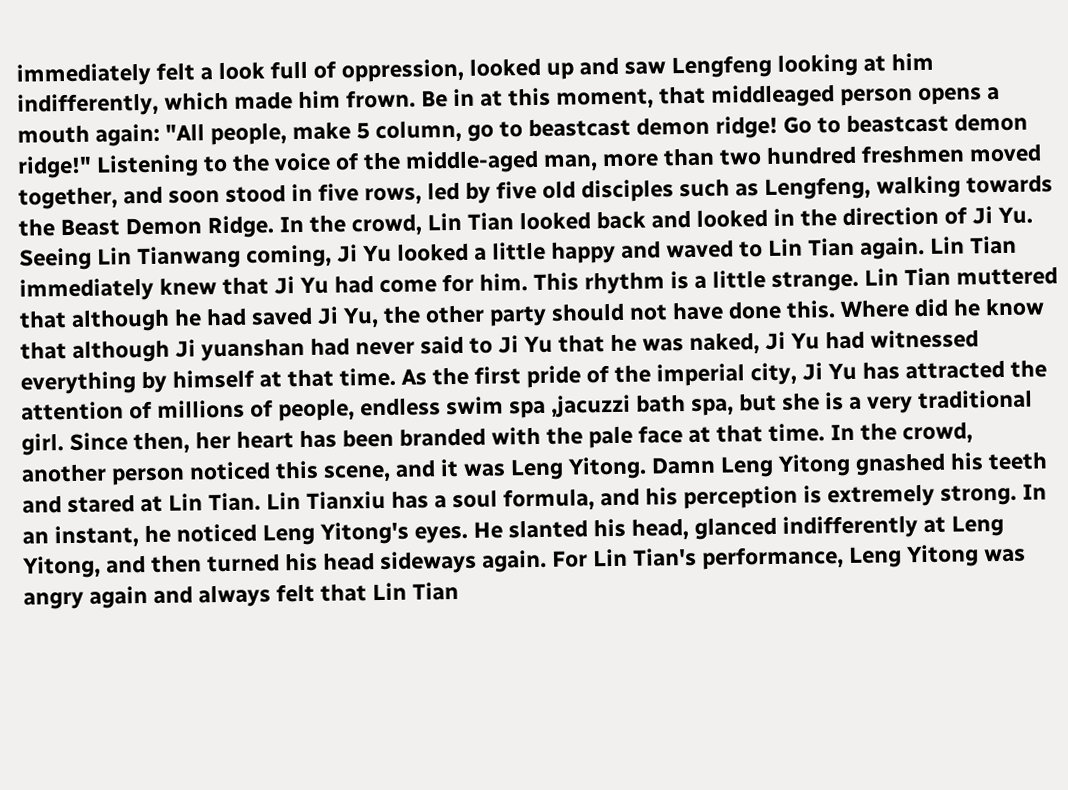immediately felt a look full of oppression, looked up and saw Lengfeng looking at him indifferently, which made him frown. Be in at this moment, that middleaged person opens a mouth again: "All people, make 5 column, go to beastcast demon ridge! Go to beastcast demon ridge!" Listening to the voice of the middle-aged man, more than two hundred freshmen moved together, and soon stood in five rows, led by five old disciples such as Lengfeng, walking towards the Beast Demon Ridge. In the crowd, Lin Tian looked back and looked in the direction of Ji Yu. Seeing Lin Tianwang coming, Ji Yu looked a little happy and waved to Lin Tian again. Lin Tian immediately knew that Ji Yu had come for him. This rhythm is a little strange. Lin Tian muttered that although he had saved Ji Yu, the other party should not have done this. Where did he know that although Ji yuanshan had never said to Ji Yu that he was naked, Ji Yu had witnessed everything by himself at that time. As the first pride of the imperial city, Ji Yu has attracted the attention of millions of people, endless swim spa ,jacuzzi bath spa, but she is a very traditional girl. Since then, her heart has been branded with the pale face at that time. In the crowd, another person noticed this scene, and it was Leng Yitong. Damn Leng Yitong gnashed his teeth and stared at Lin Tian. Lin Tianxiu has a soul formula, and his perception is extremely strong. In an instant, he noticed Leng Yitong's eyes. He slanted his head, glanced indifferently at Leng Yitong, and then turned his head sideways again. For Lin Tian's performance, Leng Yitong was angry again and always felt that Lin Tian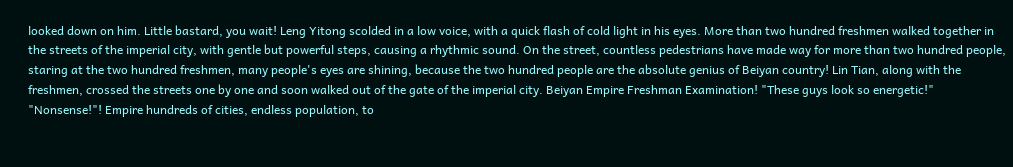looked down on him. Little bastard, you wait! Leng Yitong scolded in a low voice, with a quick flash of cold light in his eyes. More than two hundred freshmen walked together in the streets of the imperial city, with gentle but powerful steps, causing a rhythmic sound. On the street, countless pedestrians have made way for more than two hundred people, staring at the two hundred freshmen, many people's eyes are shining, because the two hundred people are the absolute genius of Beiyan country! Lin Tian, along with the freshmen, crossed the streets one by one and soon walked out of the gate of the imperial city. Beiyan Empire Freshman Examination! "These guys look so energetic!" "Nonsense!"! Empire hundreds of cities, endless population, to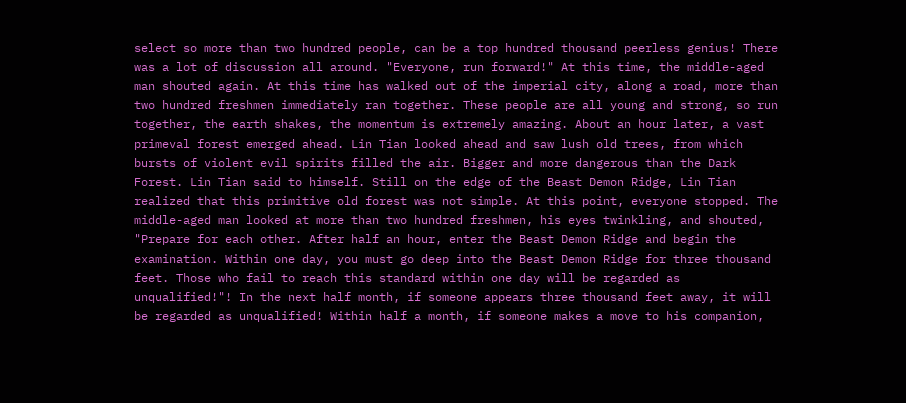select so more than two hundred people, can be a top hundred thousand peerless genius! There was a lot of discussion all around. "Everyone, run forward!" At this time, the middle-aged man shouted again. At this time has walked out of the imperial city, along a road, more than two hundred freshmen immediately ran together. These people are all young and strong, so run together, the earth shakes, the momentum is extremely amazing. About an hour later, a vast primeval forest emerged ahead. Lin Tian looked ahead and saw lush old trees, from which bursts of violent evil spirits filled the air. Bigger and more dangerous than the Dark Forest. Lin Tian said to himself. Still on the edge of the Beast Demon Ridge, Lin Tian realized that this primitive old forest was not simple. At this point, everyone stopped. The middle-aged man looked at more than two hundred freshmen, his eyes twinkling, and shouted, "Prepare for each other. After half an hour, enter the Beast Demon Ridge and begin the examination. Within one day, you must go deep into the Beast Demon Ridge for three thousand feet. Those who fail to reach this standard within one day will be regarded as unqualified!"! In the next half month, if someone appears three thousand feet away, it will be regarded as unqualified! Within half a month, if someone makes a move to his companion,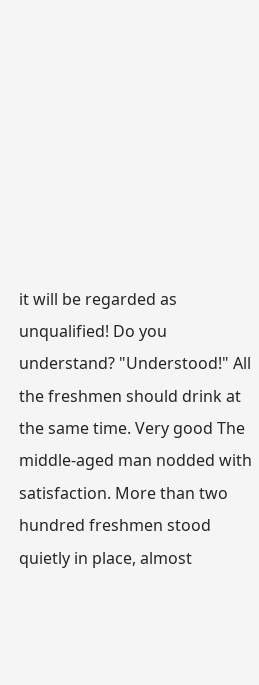it will be regarded as unqualified! Do you understand? "Understood!" All the freshmen should drink at the same time. Very good The middle-aged man nodded with satisfaction. More than two hundred freshmen stood quietly in place, almost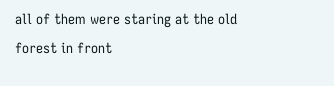all of them were staring at the old forest in front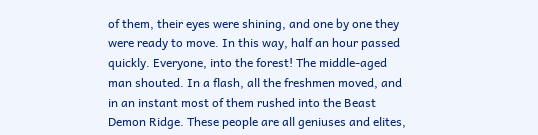of them, their eyes were shining, and one by one they were ready to move. In this way, half an hour passed quickly. Everyone, into the forest! The middle-aged man shouted. In a flash, all the freshmen moved, and in an instant most of them rushed into the Beast Demon Ridge. These people are all geniuses and elites,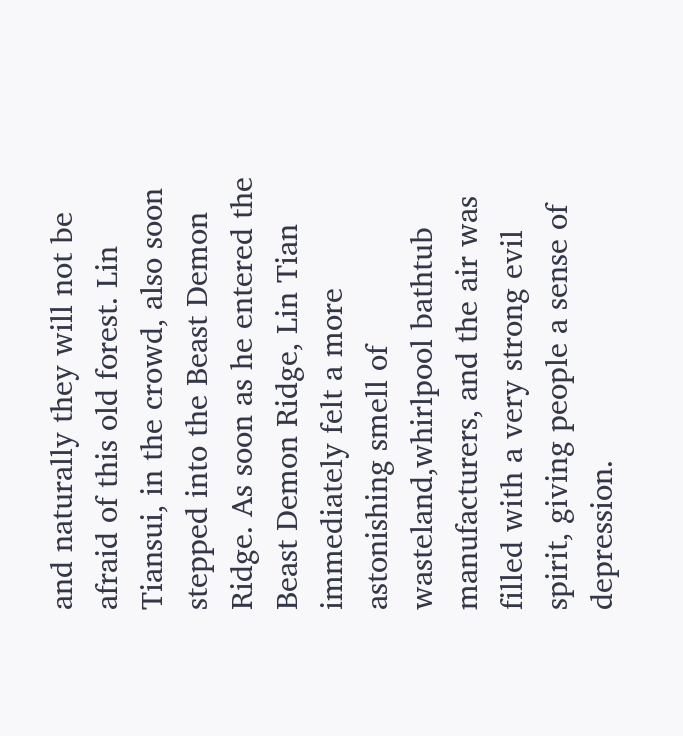and naturally they will not be afraid of this old forest. Lin Tiansui, in the crowd, also soon stepped into the Beast Demon Ridge. As soon as he entered the Beast Demon Ridge, Lin Tian immediately felt a more astonishing smell of wasteland,whirlpool bathtub manufacturers, and the air was filled with a very strong evil spirit, giving people a sense of depression.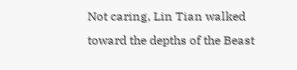Not caring, Lin Tian walked toward the depths of the Beast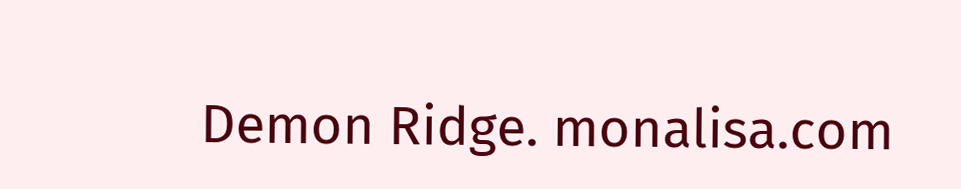Demon Ridge. monalisa.com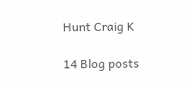Hunt Craig K

14 Blog posts